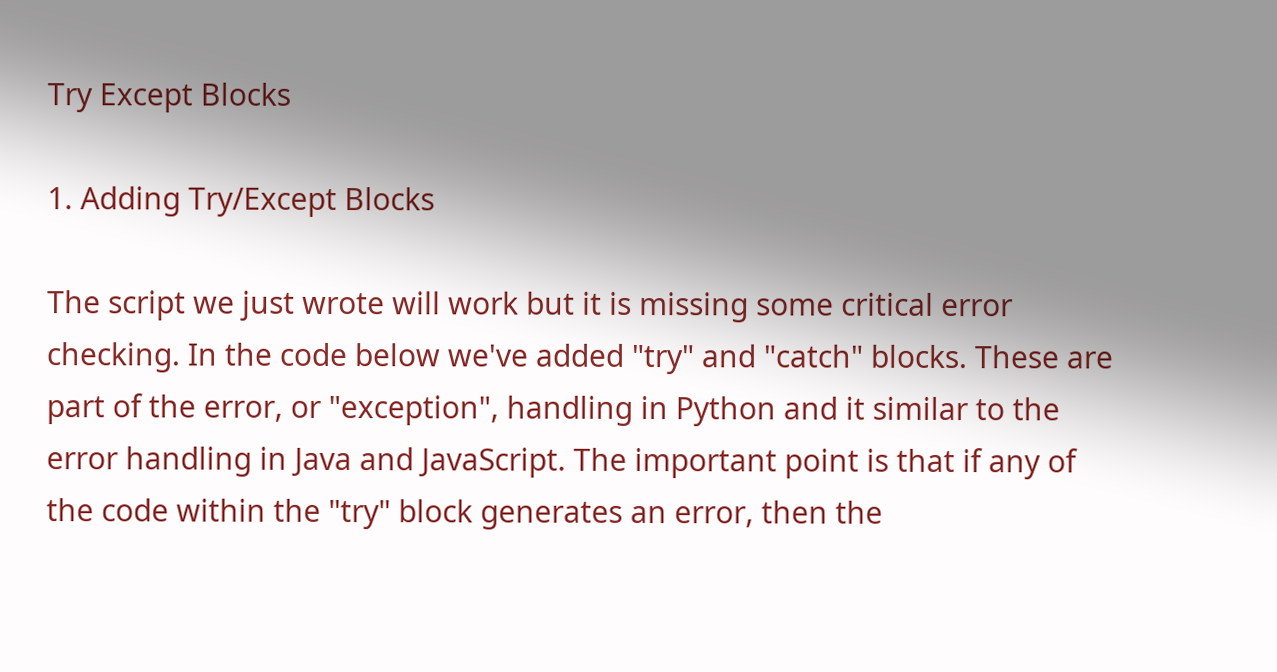Try Except Blocks

1. Adding Try/Except Blocks

The script we just wrote will work but it is missing some critical error checking. In the code below we've added "try" and "catch" blocks. These are part of the error, or "exception", handling in Python and it similar to the error handling in Java and JavaScript. The important point is that if any of the code within the "try" block generates an error, then the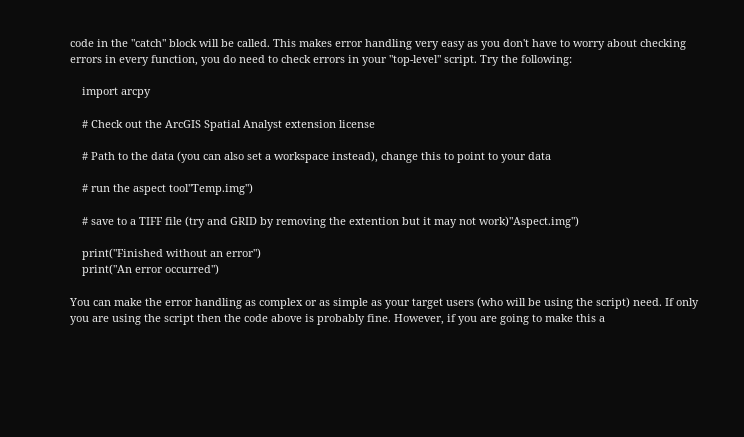code in the "catch" block will be called. This makes error handling very easy as you don't have to worry about checking errors in every function, you do need to check errors in your "top-level" script. Try the following:

    import arcpy

    # Check out the ArcGIS Spatial Analyst extension license

    # Path to the data (you can also set a workspace instead), change this to point to your data

    # run the aspect tool"Temp.img")

    # save to a TIFF file (try and GRID by removing the extention but it may not work)"Aspect.img")

    print("Finished without an error")
    print("An error occurred")

You can make the error handling as complex or as simple as your target users (who will be using the script) need. If only you are using the script then the code above is probably fine. However, if you are going to make this a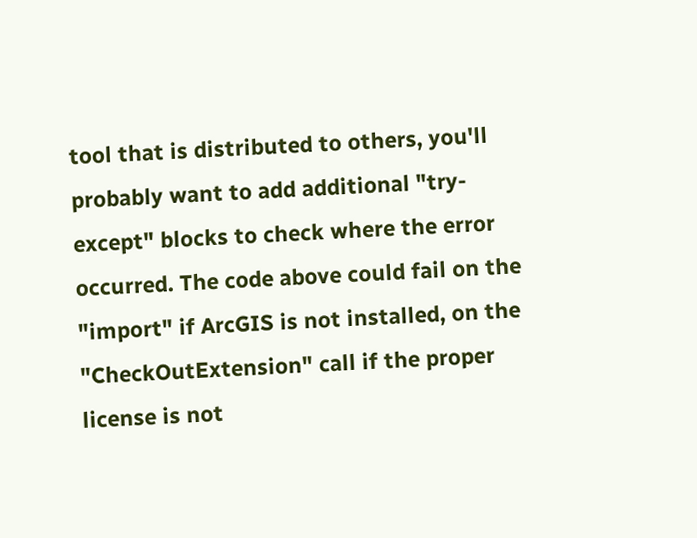tool that is distributed to others, you'll probably want to add additional "try-except" blocks to check where the error occurred. The code above could fail on the "import" if ArcGIS is not installed, on the "CheckOutExtension" call if the proper license is not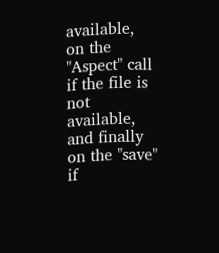available, on the "Aspect" call if the file is not available, and finally on the "save" if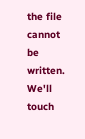the file cannot be written. We'll touch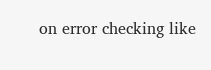on error checking like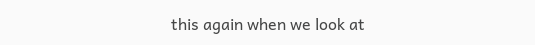this again when we look at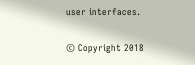user interfaces.

© Copyright 2018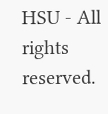HSU - All rights reserved.